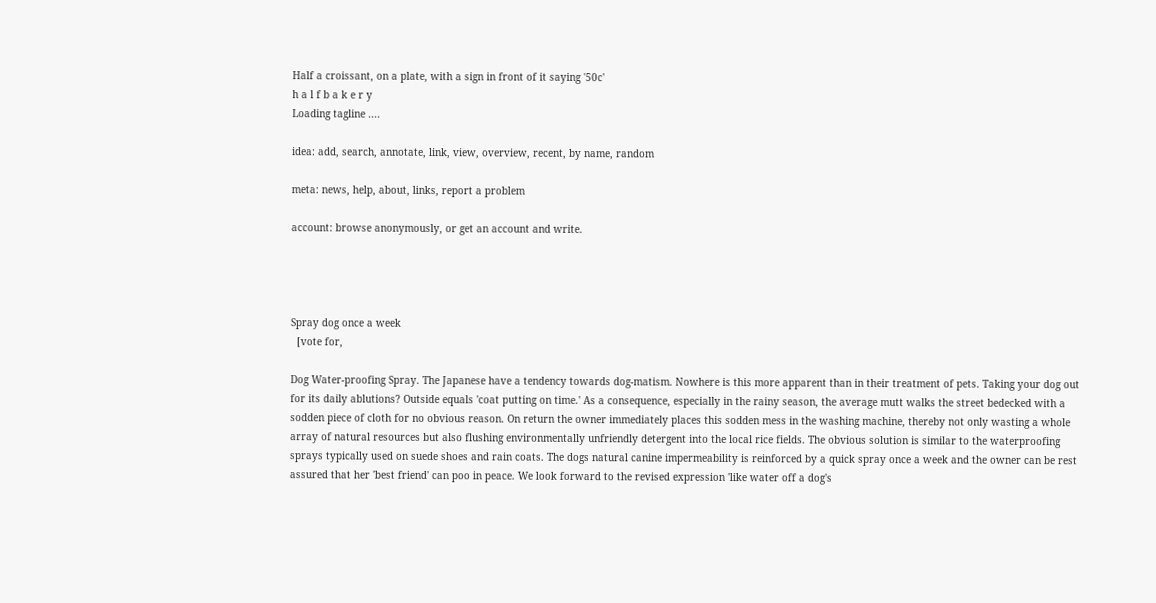Half a croissant, on a plate, with a sign in front of it saying '50c'
h a l f b a k e r y
Loading tagline ....

idea: add, search, annotate, link, view, overview, recent, by name, random

meta: news, help, about, links, report a problem

account: browse anonymously, or get an account and write.




Spray dog once a week
  [vote for,

Dog Water-proofing Spray. The Japanese have a tendency towards dog-matism. Nowhere is this more apparent than in their treatment of pets. Taking your dog out for its daily ablutions? Outside equals 'coat putting on time.' As a consequence, especially in the rainy season, the average mutt walks the street bedecked with a sodden piece of cloth for no obvious reason. On return the owner immediately places this sodden mess in the washing machine, thereby not only wasting a whole array of natural resources but also flushing environmentally unfriendly detergent into the local rice fields. The obvious solution is similar to the waterproofing sprays typically used on suede shoes and rain coats. The dogs natural canine impermeability is reinforced by a quick spray once a week and the owner can be rest assured that her 'best friend' can poo in peace. We look forward to the revised expression 'like water off a dog's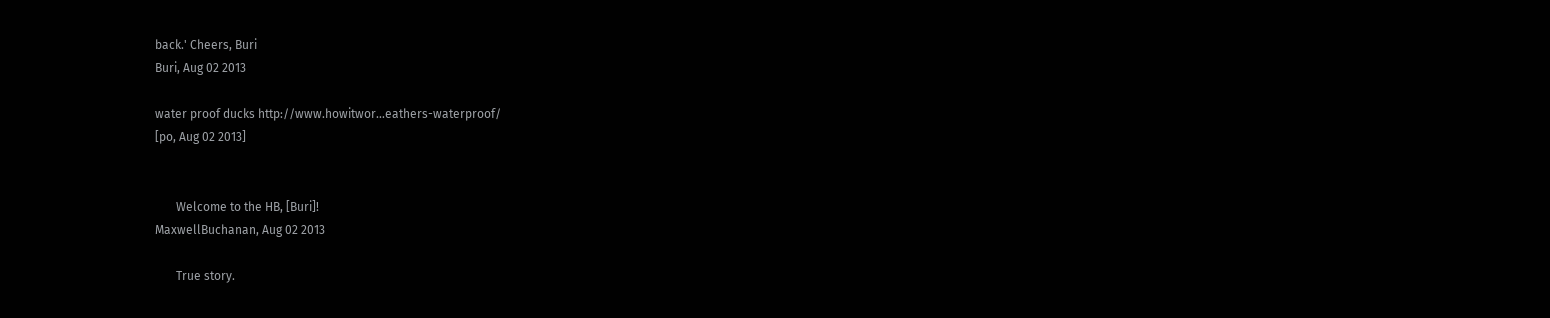back.' Cheers, Buri
Buri, Aug 02 2013

water proof ducks http://www.howitwor...eathers-waterproof/
[po, Aug 02 2013]


       Welcome to the HB, [Buri]!
MaxwellBuchanan, Aug 02 2013

       True story.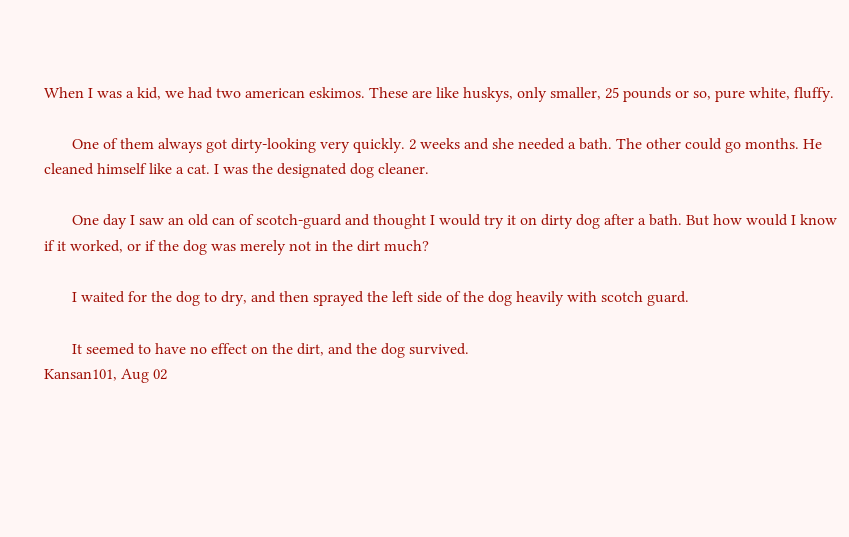When I was a kid, we had two american eskimos. These are like huskys, only smaller, 25 pounds or so, pure white, fluffy.

       One of them always got dirty-looking very quickly. 2 weeks and she needed a bath. The other could go months. He cleaned himself like a cat. I was the designated dog cleaner.

       One day I saw an old can of scotch-guard and thought I would try it on dirty dog after a bath. But how would I know if it worked, or if the dog was merely not in the dirt much?

       I waited for the dog to dry, and then sprayed the left side of the dog heavily with scotch guard.

       It seemed to have no effect on the dirt, and the dog survived.
Kansan101, Aug 02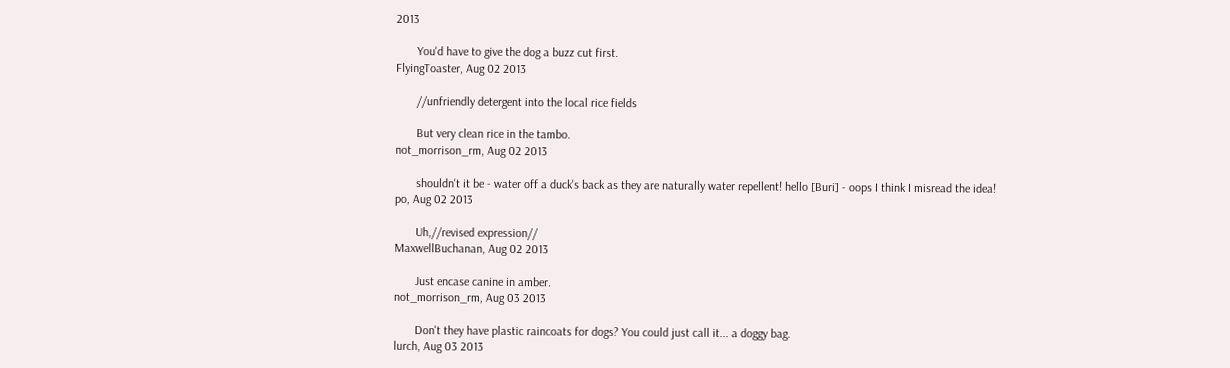2013

       You'd have to give the dog a buzz cut first.
FlyingToaster, Aug 02 2013

       //unfriendly detergent into the local rice fields

       But very clean rice in the tambo.
not_morrison_rm, Aug 02 2013

       shouldn't it be - water off a duck's back as they are naturally water repellent! hello [Buri] - oops I think I misread the idea!
po, Aug 02 2013

       Uh,//revised expression//
MaxwellBuchanan, Aug 02 2013

       Just encase canine in amber.
not_morrison_rm, Aug 03 2013

       Don't they have plastic raincoats for dogs? You could just call it... a doggy bag.
lurch, Aug 03 2013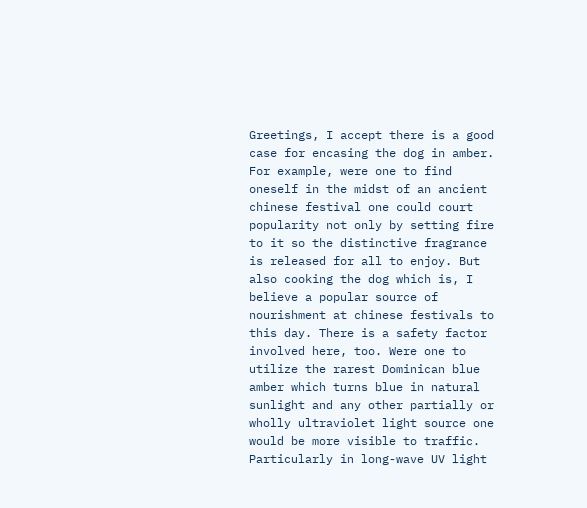Greetings, I accept there is a good case for encasing the dog in amber. For example, were one to find oneself in the midst of an ancient chinese festival one could court popularity not only by setting fire to it so the distinctive fragrance is released for all to enjoy. But also cooking the dog which is, I believe a popular source of nourishment at chinese festivals to this day. There is a safety factor involved here, too. Were one to utilize the rarest Dominican blue amber which turns blue in natural sunlight and any other partially or wholly ultraviolet light source one would be more visible to traffic. Particularly in long-wave UV light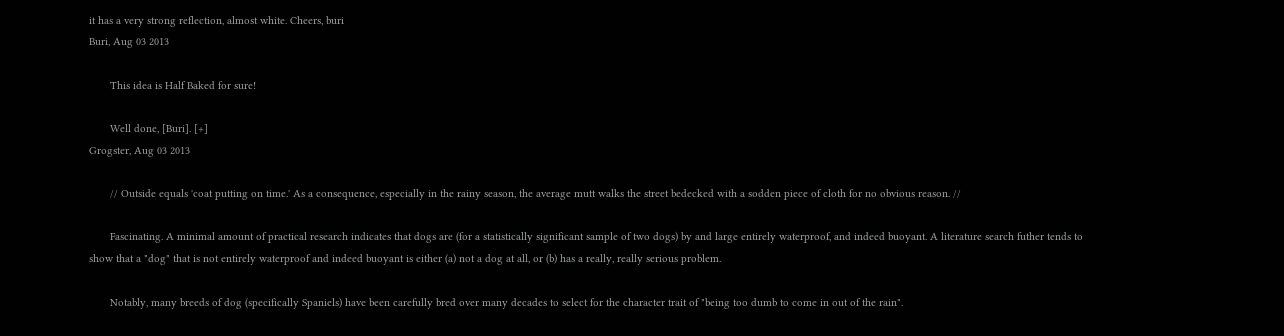it has a very strong reflection, almost white. Cheers, buri
Buri, Aug 03 2013

       This idea is Half Baked for sure!

       Well done, [Buri]. [+]
Grogster, Aug 03 2013

       // Outside equals 'coat putting on time.' As a consequence, especially in the rainy season, the average mutt walks the street bedecked with a sodden piece of cloth for no obvious reason. //

       Fascinating. A minimal amount of practical research indicates that dogs are (for a statistically significant sample of two dogs) by and large entirely waterproof, and indeed buoyant. A literature search futher tends to show that a "dog" that is not entirely waterproof and indeed buoyant is either (a) not a dog at all, or (b) has a really, really serious problem.

       Notably, many breeds of dog (specifically Spaniels) have been carefully bred over many decades to select for the character trait of "being too dumb to come in out of the rain".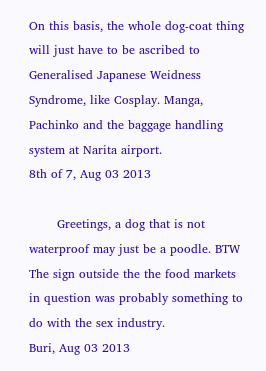On this basis, the whole dog-coat thing will just have to be ascribed to Generalised Japanese Weidness Syndrome, like Cosplay. Manga, Pachinko and the baggage handling system at Narita airport.
8th of 7, Aug 03 2013

       Greetings, a dog that is not waterproof may just be a poodle. BTW The sign outside the the food markets in question was probably something to do with the sex industry.
Buri, Aug 03 2013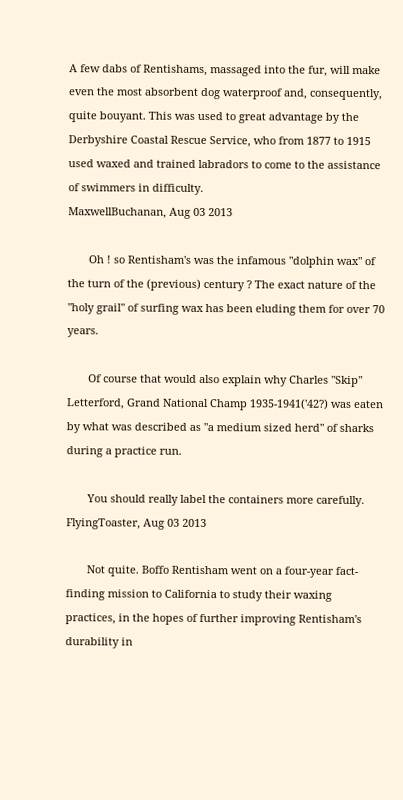A few dabs of Rentishams, massaged into the fur, will make even the most absorbent dog waterproof and, consequently, quite bouyant. This was used to great advantage by the Derbyshire Coastal Rescue Service, who from 1877 to 1915 used waxed and trained labradors to come to the assistance of swimmers in difficulty.
MaxwellBuchanan, Aug 03 2013

       Oh ! so Rentisham's was the infamous "dolphin wax" of the turn of the (previous) century ? The exact nature of the "holy grail" of surfing wax has been eluding them for over 70 years.

       Of course that would also explain why Charles "Skip" Letterford, Grand National Champ 1935-1941('42?) was eaten by what was described as "a medium sized herd" of sharks during a practice run.

       You should really label the containers more carefully.
FlyingToaster, Aug 03 2013

       Not quite. Boffo Rentisham went on a four-year fact-finding mission to California to study their waxing practices, in the hopes of further improving Rentisham's durability in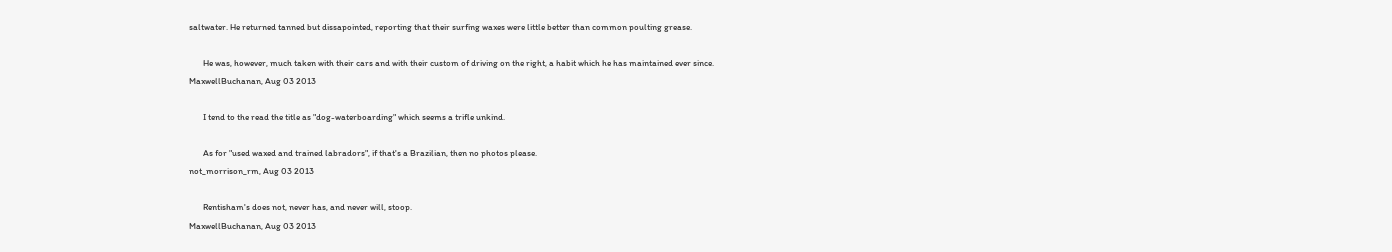saltwater. He returned tanned but dissapointed, reporting that their surfing waxes were little better than common poulting grease.

       He was, however, much taken with their cars and with their custom of driving on the right, a habit which he has maintained ever since.
MaxwellBuchanan, Aug 03 2013

       I tend to the read the title as "dog-waterboarding" which seems a trifle unkind.

       As for "used waxed and trained labradors", if that's a Brazilian, then no photos please.
not_morrison_rm, Aug 03 2013

       Rentisham's does not, never has, and never will, stoop.
MaxwellBuchanan, Aug 03 2013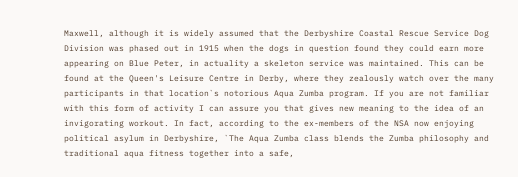Maxwell, although it is widely assumed that the Derbyshire Coastal Rescue Service Dog Division was phased out in 1915 when the dogs in question found they could earn more appearing on Blue Peter, in actuality a skeleton service was maintained. This can be found at the Queen's Leisure Centre in Derby, where they zealously watch over the many participants in that location`s notorious Aqua Zumba program. If you are not familiar with this form of activity I can assure you that gives new meaning to the idea of an invigorating workout. In fact, according to the ex-members of the NSA now enjoying political asylum in Derbyshire, `The Aqua Zumba class blends the Zumba philosophy and traditional aqua fitness together into a safe,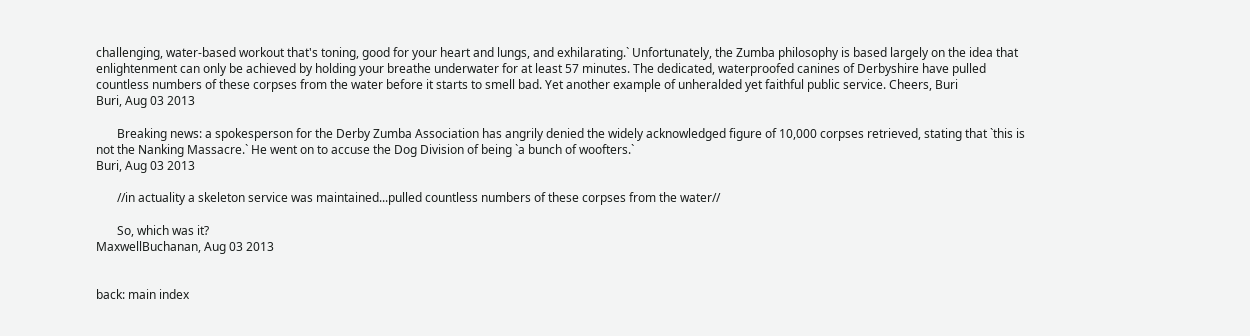challenging, water-based workout that's toning, good for your heart and lungs, and exhilarating.` Unfortunately, the Zumba philosophy is based largely on the idea that enlightenment can only be achieved by holding your breathe underwater for at least 57 minutes. The dedicated, waterproofed canines of Derbyshire have pulled countless numbers of these corpses from the water before it starts to smell bad. Yet another example of unheralded yet faithful public service. Cheers, Buri
Buri, Aug 03 2013

       Breaking news: a spokesperson for the Derby Zumba Association has angrily denied the widely acknowledged figure of 10,000 corpses retrieved, stating that `this is not the Nanking Massacre.` He went on to accuse the Dog Division of being `a bunch of woofters.`
Buri, Aug 03 2013

       //in actuality a skeleton service was maintained...pulled countless numbers of these corpses from the water//

       So, which was it?
MaxwellBuchanan, Aug 03 2013


back: main index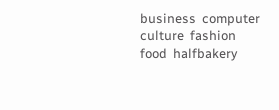business  computer  culture  fashion  food  halfbakery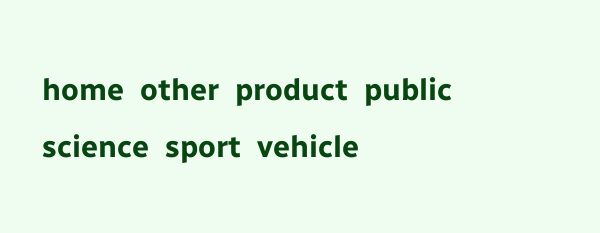home  other  product  public  science  sport  vehicle